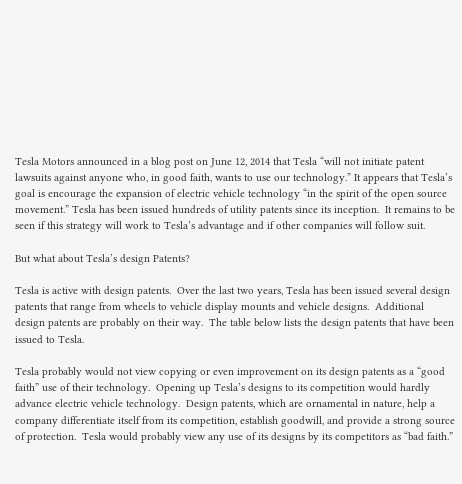Tesla Motors announced in a blog post on June 12, 2014 that Tesla “will not initiate patent lawsuits against anyone who, in good faith, wants to use our technology.” It appears that Tesla’s goal is encourage the expansion of electric vehicle technology “in the spirit of the open source movement.” Tesla has been issued hundreds of utility patents since its inception.  It remains to be seen if this strategy will work to Tesla’s advantage and if other companies will follow suit.

But what about Tesla’s design Patents?

Tesla is active with design patents.  Over the last two years, Tesla has been issued several design patents that range from wheels to vehicle display mounts and vehicle designs.  Additional design patents are probably on their way.  The table below lists the design patents that have been issued to Tesla.

Tesla probably would not view copying or even improvement on its design patents as a “good faith” use of their technology.  Opening up Tesla’s designs to its competition would hardly advance electric vehicle technology.  Design patents, which are ornamental in nature, help a company differentiate itself from its competition, establish goodwill, and provide a strong source of protection.  Tesla would probably view any use of its designs by its competitors as “bad faith.”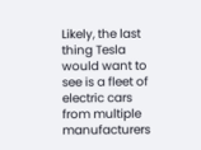Likely, the last thing Tesla would want to see is a fleet of electric cars from multiple manufacturers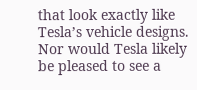that look exactly like Tesla’s vehicle designs.  Nor would Tesla likely be pleased to see a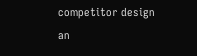competitor design an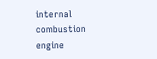internal combustion engine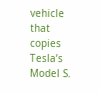vehicle that copies Tesla’s Model S.